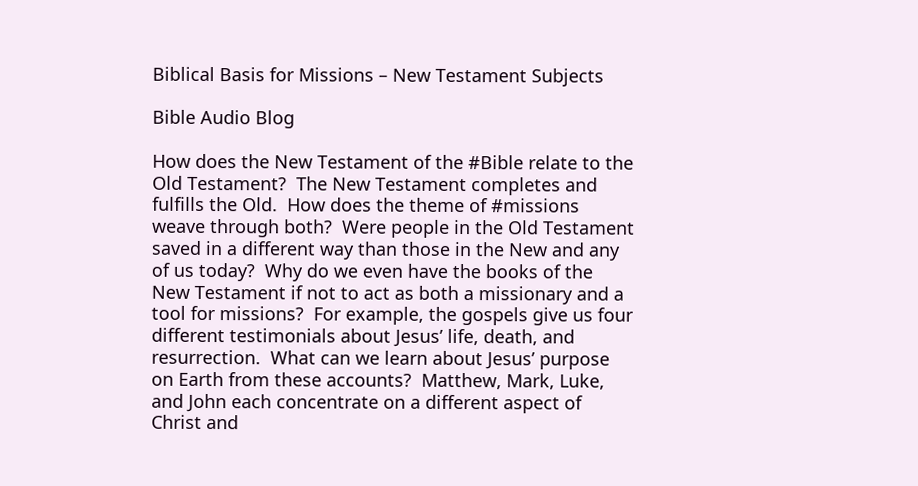Biblical Basis for Missions – New Testament Subjects

Bible Audio Blog

How does the New Testament of the #Bible relate to the Old Testament?  The New Testament completes and fulfills the Old.  How does the theme of #missions weave through both?  Were people in the Old Testament saved in a different way than those in the New and any of us today?  Why do we even have the books of the New Testament if not to act as both a missionary and a tool for missions?  For example, the gospels give us four different testimonials about Jesus’ life, death, and resurrection.  What can we learn about Jesus’ purpose on Earth from these accounts?  Matthew, Mark, Luke, and John each concentrate on a different aspect of Christ and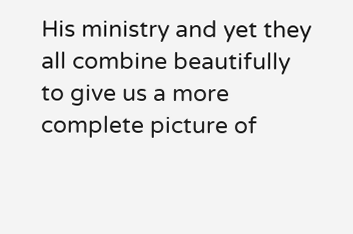His ministry and yet they all combine beautifully to give us a more complete picture of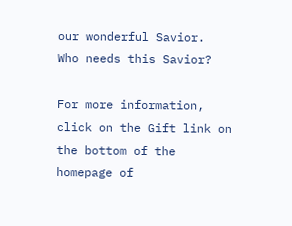our wonderful Savior.  Who needs this Savior?

For more information, click on the Gift link on the bottom of the homepage of